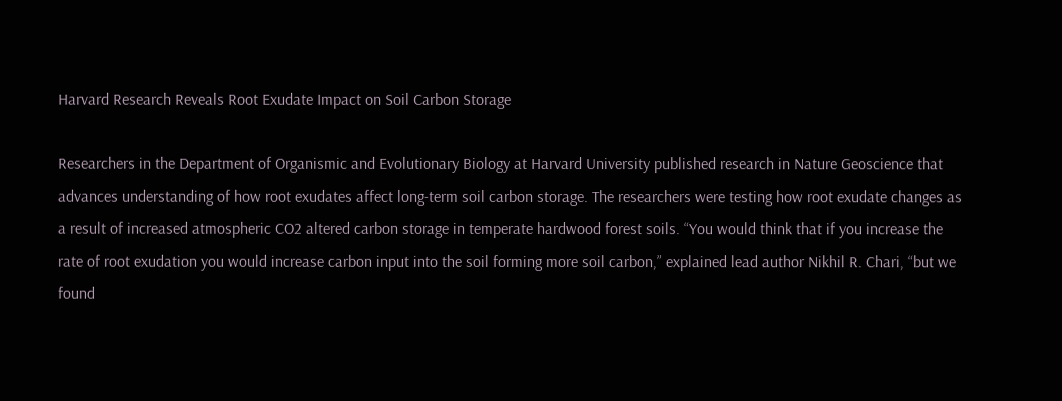Harvard Research Reveals Root Exudate Impact on Soil Carbon Storage

Researchers in the Department of Organismic and Evolutionary Biology at Harvard University published research in Nature Geoscience that advances understanding of how root exudates affect long-term soil carbon storage. The researchers were testing how root exudate changes as a result of increased atmospheric CO2 altered carbon storage in temperate hardwood forest soils. “You would think that if you increase the rate of root exudation you would increase carbon input into the soil forming more soil carbon,” explained lead author Nikhil R. Chari, “but we found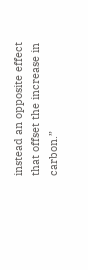instead an opposite effect that offset the increase in carbon.”